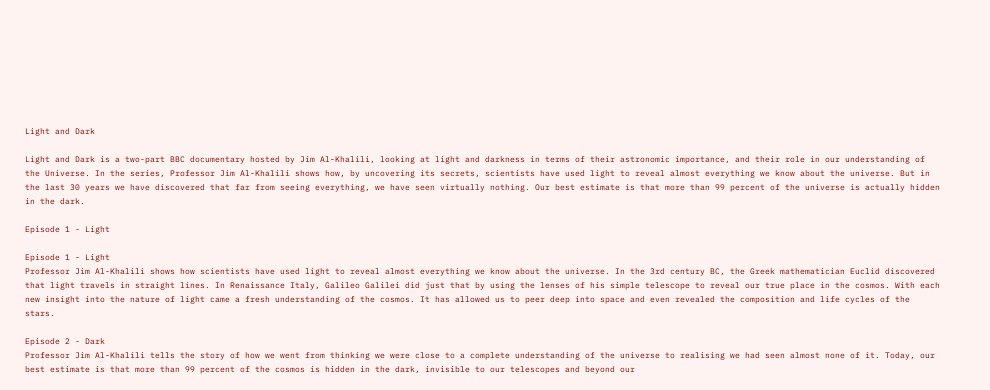Light and Dark

Light and Dark is a two-part BBC documentary hosted by Jim Al-Khalili, looking at light and darkness in terms of their astronomic importance, and their role in our understanding of the Universe. In the series, Professor Jim Al-Khalili shows how, by uncovering its secrets, scientists have used light to reveal almost everything we know about the universe. But in the last 30 years we have discovered that far from seeing everything, we have seen virtually nothing. Our best estimate is that more than 99 percent of the universe is actually hidden in the dark.

Episode 1 - Light

Episode 1 - Light
Professor Jim Al-Khalili shows how scientists have used light to reveal almost everything we know about the universe. In the 3rd century BC, the Greek mathematician Euclid discovered that light travels in straight lines. In Renaissance Italy, Galileo Galilei did just that by using the lenses of his simple telescope to reveal our true place in the cosmos. With each new insight into the nature of light came a fresh understanding of the cosmos. It has allowed us to peer deep into space and even revealed the composition and life cycles of the stars.

Episode 2 - Dark
Professor Jim Al-Khalili tells the story of how we went from thinking we were close to a complete understanding of the universe to realising we had seen almost none of it. Today, our best estimate is that more than 99 percent of the cosmos is hidden in the dark, invisible to our telescopes and beyond our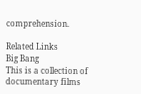comprehension.

Related Links
Big Bang
This is a collection of documentary films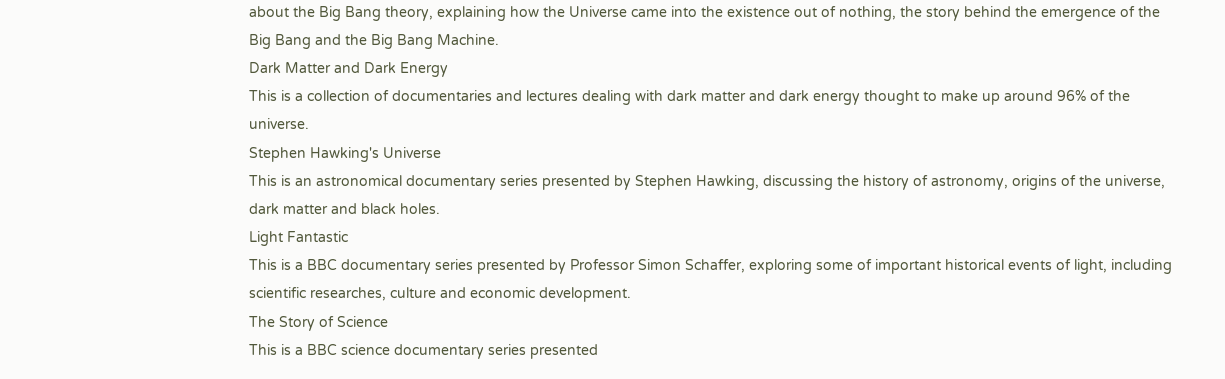about the Big Bang theory, explaining how the Universe came into the existence out of nothing, the story behind the emergence of the Big Bang and the Big Bang Machine.
Dark Matter and Dark Energy
This is a collection of documentaries and lectures dealing with dark matter and dark energy thought to make up around 96% of the universe.
Stephen Hawking's Universe
This is an astronomical documentary series presented by Stephen Hawking, discussing the history of astronomy, origins of the universe, dark matter and black holes.
Light Fantastic
This is a BBC documentary series presented by Professor Simon Schaffer, exploring some of important historical events of light, including scientific researches, culture and economic development.
The Story of Science
This is a BBC science documentary series presented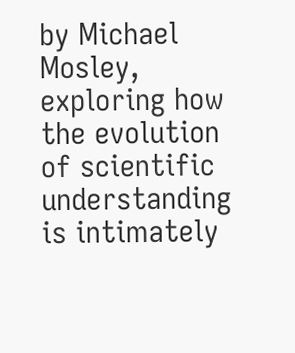by Michael Mosley, exploring how the evolution of scientific understanding is intimately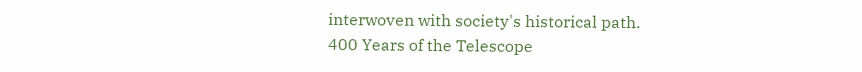interwoven with society's historical path.
400 Years of the Telescope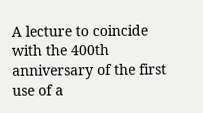A lecture to coincide with the 400th anniversary of the first use of a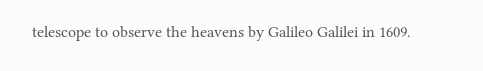telescope to observe the heavens by Galileo Galilei in 1609.